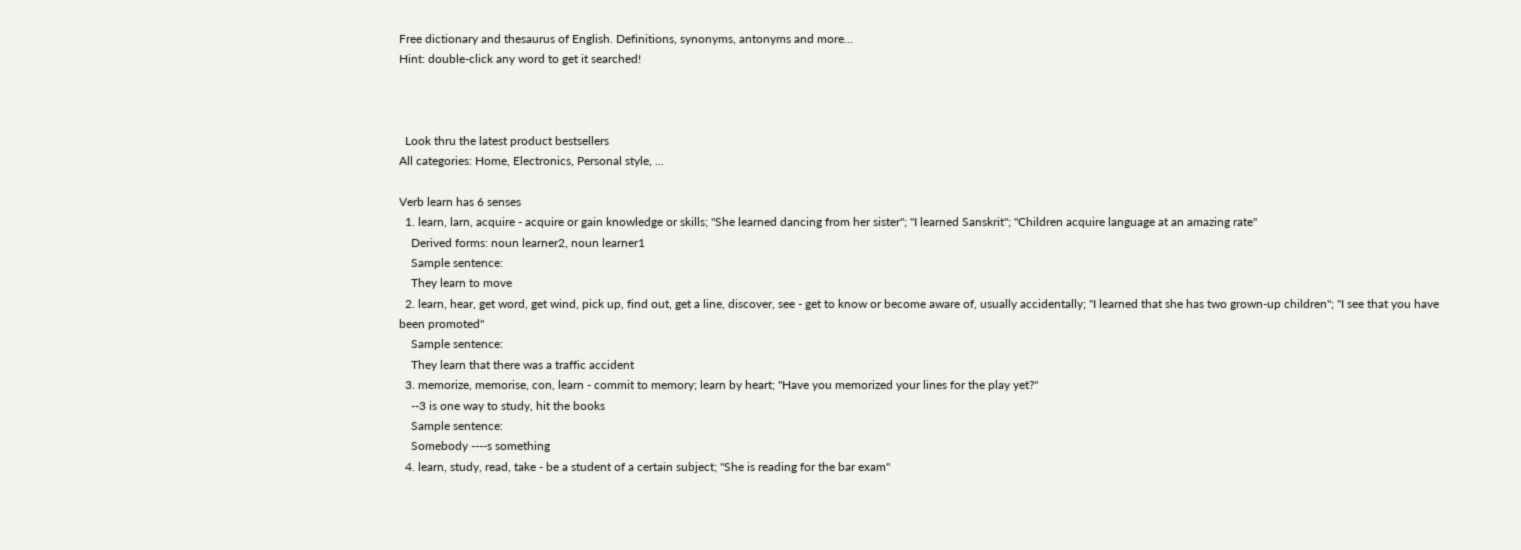Free dictionary and thesaurus of English. Definitions, synonyms, antonyms and more...
Hint: double-click any word to get it searched!



  Look thru the latest product bestsellers
All categories: Home, Electronics, Personal style, ...

Verb learn has 6 senses
  1. learn, larn, acquire - acquire or gain knowledge or skills; "She learned dancing from her sister"; "I learned Sanskrit"; "Children acquire language at an amazing rate"
    Derived forms: noun learner2, noun learner1
    Sample sentence:
    They learn to move
  2. learn, hear, get word, get wind, pick up, find out, get a line, discover, see - get to know or become aware of, usually accidentally; "I learned that she has two grown-up children"; "I see that you have been promoted"
    Sample sentence:
    They learn that there was a traffic accident
  3. memorize, memorise, con, learn - commit to memory; learn by heart; "Have you memorized your lines for the play yet?"
    --3 is one way to study, hit the books
    Sample sentence:
    Somebody ----s something
  4. learn, study, read, take - be a student of a certain subject; "She is reading for the bar exam"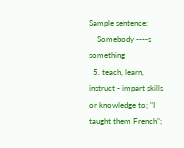Sample sentence:
    Somebody ----s something
  5. teach, learn, instruct - impart skills or knowledge to; "I taught them French";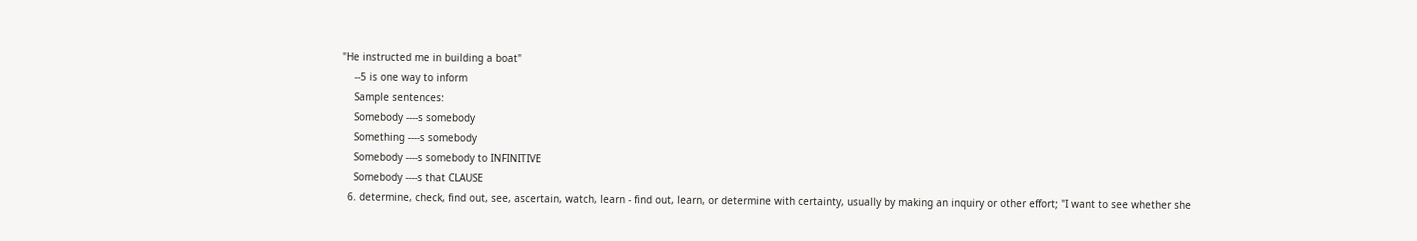"He instructed me in building a boat"
    --5 is one way to inform
    Sample sentences:
    Somebody ----s somebody
    Something ----s somebody
    Somebody ----s somebody to INFINITIVE
    Somebody ----s that CLAUSE
  6. determine, check, find out, see, ascertain, watch, learn - find out, learn, or determine with certainty, usually by making an inquiry or other effort; "I want to see whether she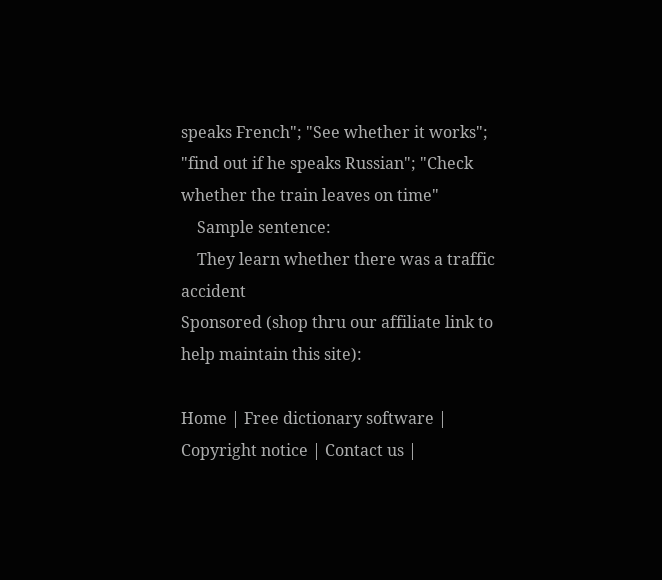speaks French"; "See whether it works"; "find out if he speaks Russian"; "Check whether the train leaves on time"
    Sample sentence:
    They learn whether there was a traffic accident
Sponsored (shop thru our affiliate link to help maintain this site):

Home | Free dictionary software | Copyright notice | Contact us |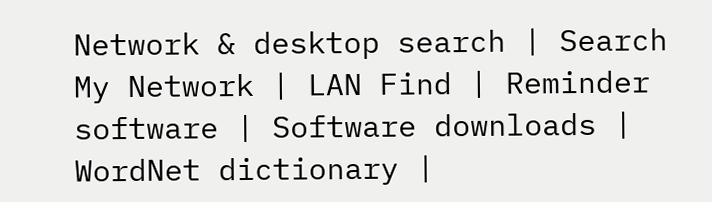Network & desktop search | Search My Network | LAN Find | Reminder software | Software downloads | WordNet dictionary |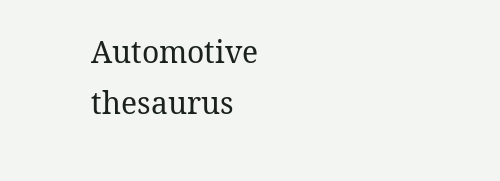Automotive thesaurus